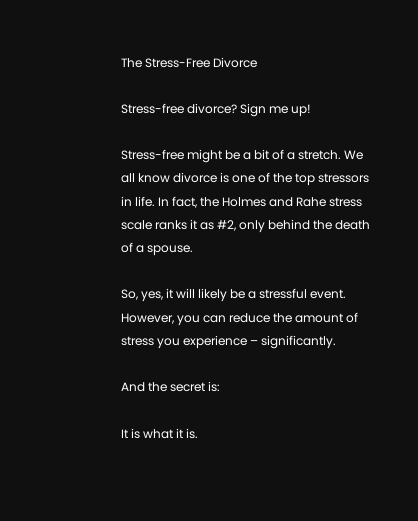The Stress-Free Divorce

Stress-free divorce? Sign me up!

Stress-free might be a bit of a stretch. We all know divorce is one of the top stressors in life. In fact, the Holmes and Rahe stress scale ranks it as #2, only behind the death of a spouse.

So, yes, it will likely be a stressful event. However, you can reduce the amount of stress you experience – significantly.

And the secret is:

It is what it is.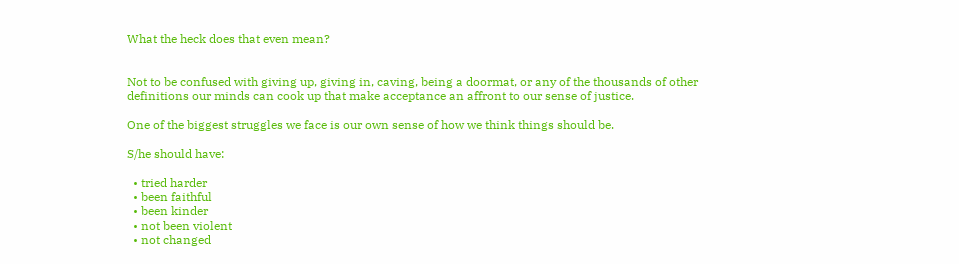What the heck does that even mean?


Not to be confused with giving up, giving in, caving, being a doormat, or any of the thousands of other definitions our minds can cook up that make acceptance an affront to our sense of justice.

One of the biggest struggles we face is our own sense of how we think things should be.

S/he should have:

  • tried harder
  • been faithful
  • been kinder
  • not been violent
  • not changed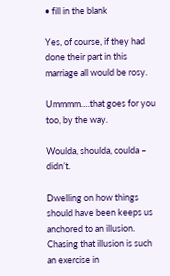• fill in the blank

Yes, of course, if they had done their part in this marriage all would be rosy.

Ummmm….that goes for you too, by the way.

Woulda, shoulda, coulda – didn’t.

Dwelling on how things should have been keeps us anchored to an illusion. Chasing that illusion is such an exercise in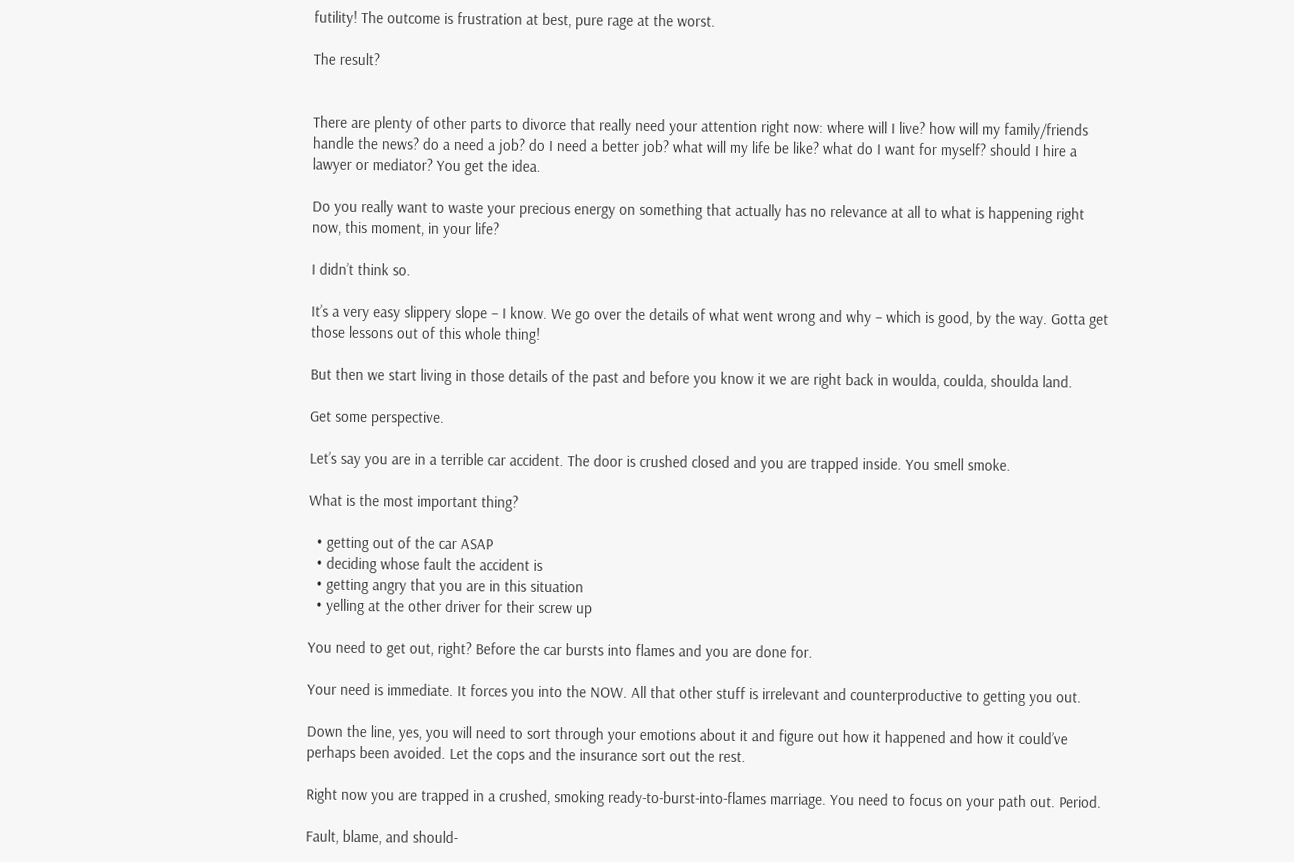futility! The outcome is frustration at best, pure rage at the worst.

The result?


There are plenty of other parts to divorce that really need your attention right now: where will I live? how will my family/friends handle the news? do a need a job? do I need a better job? what will my life be like? what do I want for myself? should I hire a lawyer or mediator? You get the idea.

Do you really want to waste your precious energy on something that actually has no relevance at all to what is happening right now, this moment, in your life?

I didn’t think so.

It’s a very easy slippery slope – I know. We go over the details of what went wrong and why – which is good, by the way. Gotta get those lessons out of this whole thing!

But then we start living in those details of the past and before you know it we are right back in woulda, coulda, shoulda land.

Get some perspective.

Let’s say you are in a terrible car accident. The door is crushed closed and you are trapped inside. You smell smoke.

What is the most important thing?

  • getting out of the car ASAP
  • deciding whose fault the accident is
  • getting angry that you are in this situation
  • yelling at the other driver for their screw up

You need to get out, right? Before the car bursts into flames and you are done for.

Your need is immediate. It forces you into the NOW. All that other stuff is irrelevant and counterproductive to getting you out.

Down the line, yes, you will need to sort through your emotions about it and figure out how it happened and how it could’ve perhaps been avoided. Let the cops and the insurance sort out the rest.

Right now you are trapped in a crushed, smoking ready-to-burst-into-flames marriage. You need to focus on your path out. Period.

Fault, blame, and should-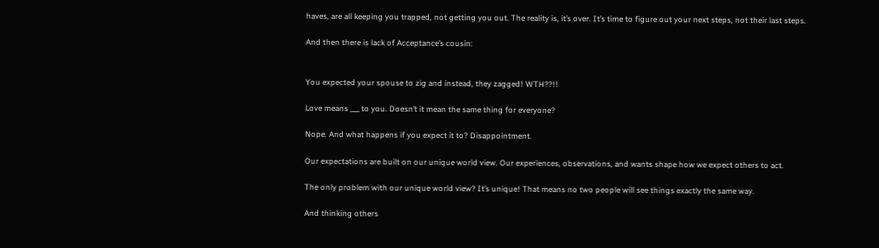haves, are all keeping you trapped, not getting you out. The reality is, it’s over. It’s time to figure out your next steps, not their last steps.

And then there is lack of Acceptance’s cousin:


You expected your spouse to zig and instead, they zagged! WTH??!!

Love means ___ to you. Doesn’t it mean the same thing for everyone?

Nope. And what happens if you expect it to? Disappointment.

Our expectations are built on our unique world view. Our experiences, observations, and wants shape how we expect others to act.

The only problem with our unique world view? It’s unique! That means no two people will see things exactly the same way.

And thinking others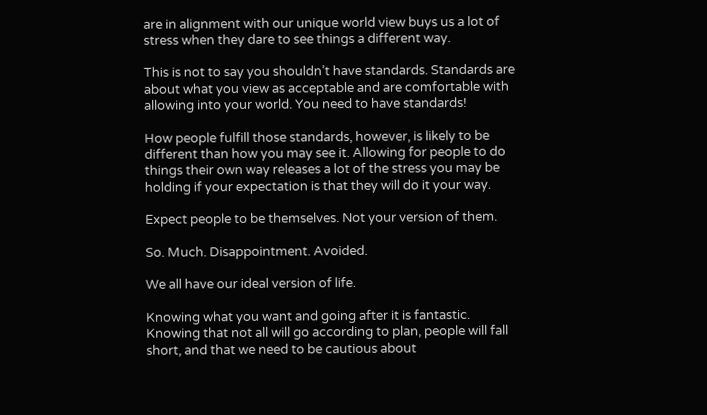are in alignment with our unique world view buys us a lot of stress when they dare to see things a different way.

This is not to say you shouldn’t have standards. Standards are about what you view as acceptable and are comfortable with allowing into your world. You need to have standards!

How people fulfill those standards, however, is likely to be different than how you may see it. Allowing for people to do things their own way releases a lot of the stress you may be holding if your expectation is that they will do it your way.

Expect people to be themselves. Not your version of them.

So. Much. Disappointment. Avoided.

We all have our ideal version of life.

Knowing what you want and going after it is fantastic. Knowing that not all will go according to plan, people will fall short, and that we need to be cautious about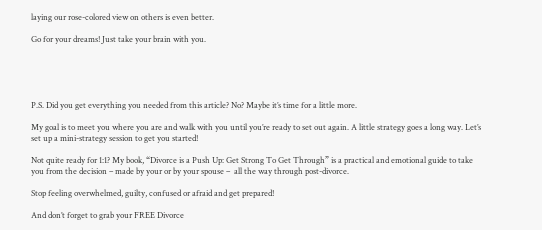laying our rose-colored view on others is even better.

Go for your dreams! Just take your brain with you.





P.S. Did you get everything you needed from this article? No? Maybe it’s time for a little more.

My goal is to meet you where you are and walk with you until you’re ready to set out again. A little strategy goes a long way. Let’s set up a mini-strategy session to get you started!

Not quite ready for 1:1? My book, “Divorce is a Push Up: Get Strong To Get Through” is a practical and emotional guide to take you from the decision – made by your or by your spouse –  all the way through post-divorce.

Stop feeling overwhelmed, guilty, confused or afraid and get prepared!

And don’t forget to grab your FREE Divorce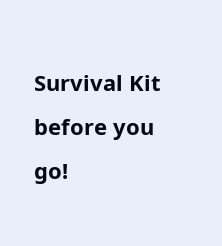Survival Kit before you go!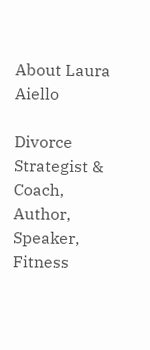About Laura Aiello

Divorce Strategist & Coach, Author, Speaker, Fitness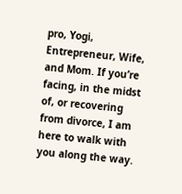pro, Yogi, Entrepreneur, Wife, and Mom. If you’re facing, in the midst of, or recovering from divorce, I am here to walk with you along the way.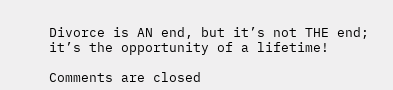Divorce is AN end, but it’s not THE end; it’s the opportunity of a lifetime!

Comments are closed